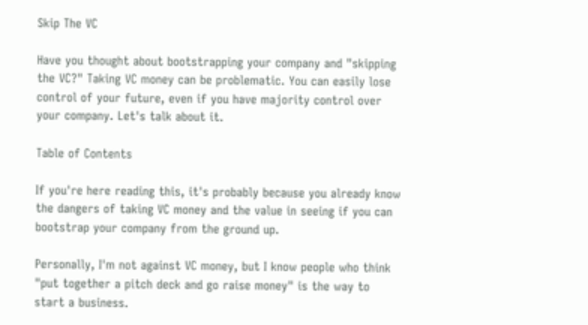Skip The VC

Have you thought about bootstrapping your company and "skipping the VC?" Taking VC money can be problematic. You can easily lose control of your future, even if you have majority control over your company. Let's talk about it.

Table of Contents

If you're here reading this, it's probably because you already know the dangers of taking VC money and the value in seeing if you can bootstrap your company from the ground up.

Personally, I'm not against VC money, but I know people who think "put together a pitch deck and go raise money" is the way to start a business.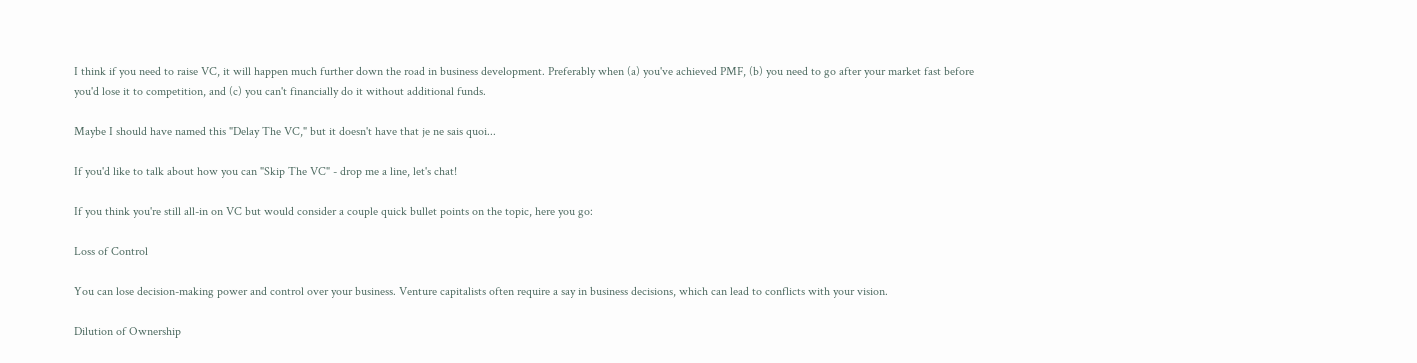I think if you need to raise VC, it will happen much further down the road in business development. Preferably when (a) you've achieved PMF, (b) you need to go after your market fast before you'd lose it to competition, and (c) you can't financially do it without additional funds.

Maybe I should have named this "Delay The VC," but it doesn't have that je ne sais quoi...

If you'd like to talk about how you can "Skip The VC" - drop me a line, let's chat!

If you think you're still all-in on VC but would consider a couple quick bullet points on the topic, here you go:

Loss of Control

You can lose decision-making power and control over your business. Venture capitalists often require a say in business decisions, which can lead to conflicts with your vision.

Dilution of Ownership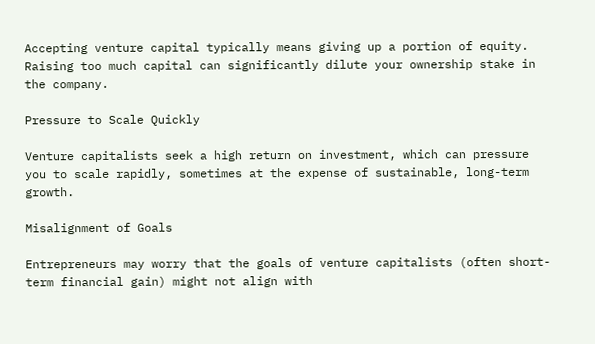Accepting venture capital typically means giving up a portion of equity. Raising too much capital can significantly dilute your ownership stake in the company.

Pressure to Scale Quickly

Venture capitalists seek a high return on investment, which can pressure you to scale rapidly, sometimes at the expense of sustainable, long-term growth.

Misalignment of Goals

Entrepreneurs may worry that the goals of venture capitalists (often short-term financial gain) might not align with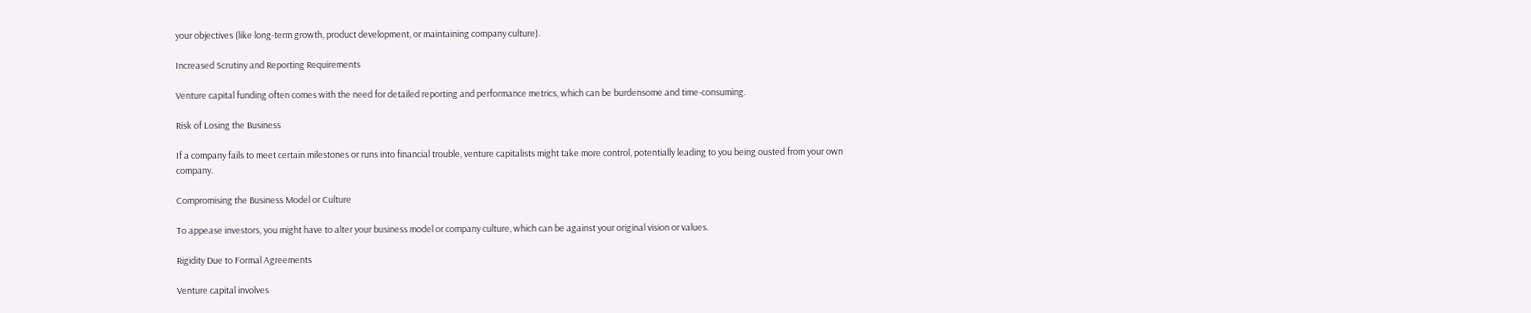your objectives (like long-term growth, product development, or maintaining company culture).

Increased Scrutiny and Reporting Requirements

Venture capital funding often comes with the need for detailed reporting and performance metrics, which can be burdensome and time-consuming.

Risk of Losing the Business

If a company fails to meet certain milestones or runs into financial trouble, venture capitalists might take more control, potentially leading to you being ousted from your own company.

Compromising the Business Model or Culture

To appease investors, you might have to alter your business model or company culture, which can be against your original vision or values.

Rigidity Due to Formal Agreements

Venture capital involves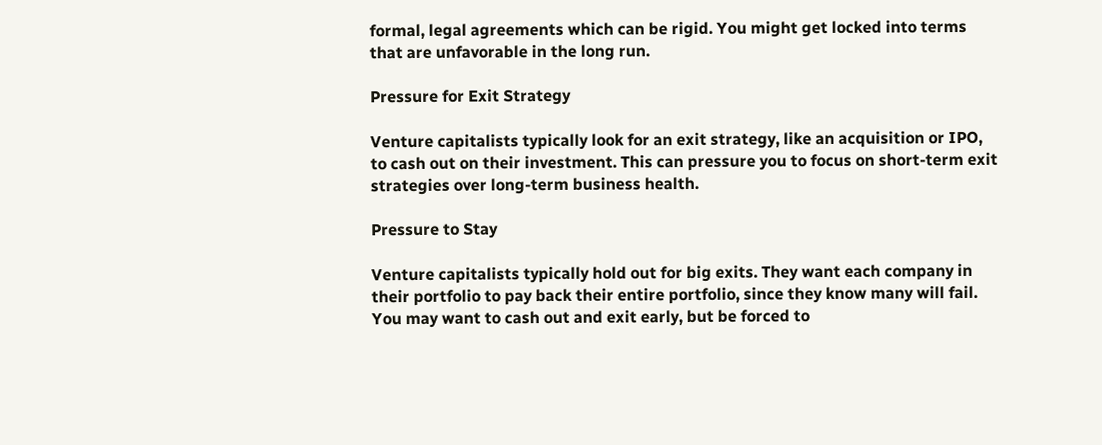formal, legal agreements which can be rigid. You might get locked into terms that are unfavorable in the long run.

Pressure for Exit Strategy

Venture capitalists typically look for an exit strategy, like an acquisition or IPO, to cash out on their investment. This can pressure you to focus on short-term exit strategies over long-term business health.

Pressure to Stay

Venture capitalists typically hold out for big exits. They want each company in their portfolio to pay back their entire portfolio, since they know many will fail. You may want to cash out and exit early, but be forced to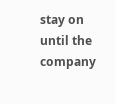stay on until the company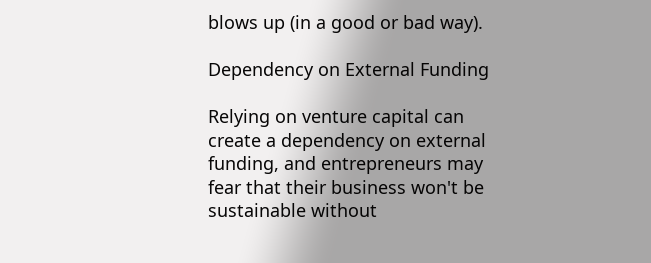blows up (in a good or bad way).

Dependency on External Funding

Relying on venture capital can create a dependency on external funding, and entrepreneurs may fear that their business won't be sustainable without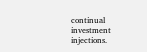continual investment injections.